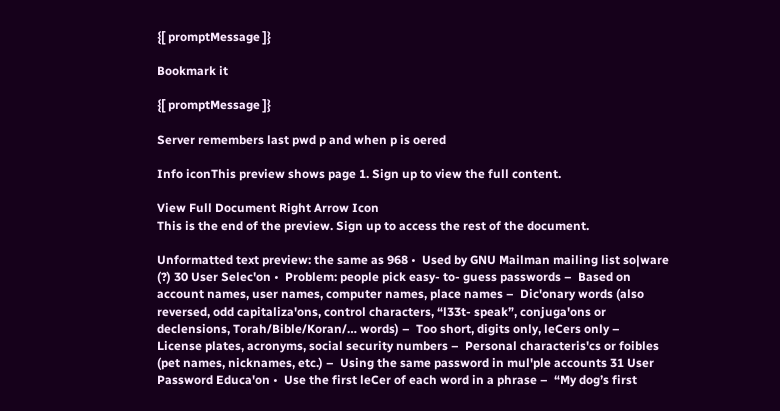{[ promptMessage ]}

Bookmark it

{[ promptMessage ]}

Server remembers last pwd p and when p is oered

Info iconThis preview shows page 1. Sign up to view the full content.

View Full Document Right Arrow Icon
This is the end of the preview. Sign up to access the rest of the document.

Unformatted text preview: the same as 968 •  Used by GNU Mailman mailing list so|ware (?) 30 User Selec'on •  Problem: people pick easy- to- guess passwords –  Based on account names, user names, computer names, place names –  Dic'onary words (also reversed, odd capitaliza'ons, control characters, “l33t- speak”, conjuga'ons or declensions, Torah/Bible/Koran/… words) –  Too short, digits only, leCers only –  License plates, acronyms, social security numbers –  Personal characteris'cs or foibles (pet names, nicknames, etc.) –  Using the same password in mul'ple accounts 31 User Password Educa'on •  Use the first leCer of each word in a phrase –  “My dog’s first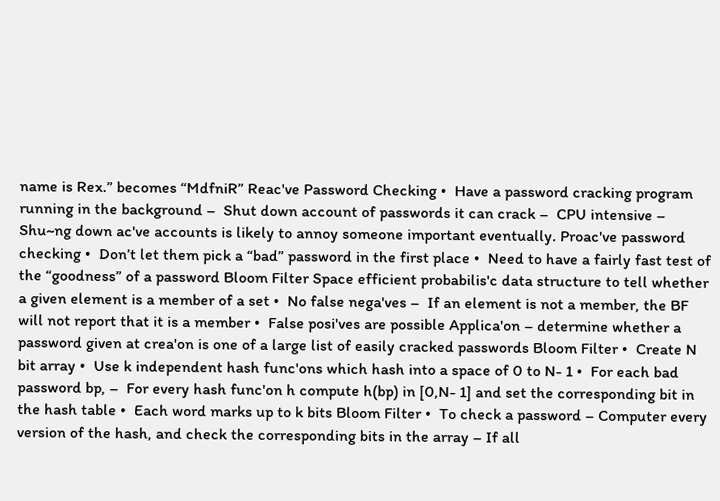name is Rex.” becomes “MdfniR” Reac've Password Checking •  Have a password cracking program running in the background –  Shut down account of passwords it can crack –  CPU intensive –  Shu~ng down ac've accounts is likely to annoy someone important eventually. Proac've password checking •  Don’t let them pick a “bad” password in the first place •  Need to have a fairly fast test of the “goodness” of a password Bloom Filter Space efficient probabilis'c data structure to tell whether a given element is a member of a set •  No false nega'ves –  If an element is not a member, the BF will not report that it is a member •  False posi'ves are possible Applica'on – determine whether a password given at crea'on is one of a large list of easily cracked passwords Bloom Filter •  Create N bit array •  Use k independent hash func'ons which hash into a space of 0 to N- 1 •  For each bad password bp, –  For every hash func'on h compute h(bp) in [0,N- 1] and set the corresponding bit in the hash table •  Each word marks up to k bits Bloom Filter •  To check a password – Computer every version of the hash, and check the corresponding bits in the array – If all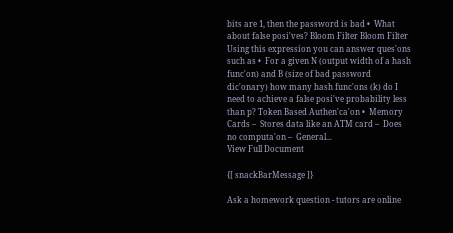bits are 1, then the password is bad •  What about false posi'ves? Bloom Filter Bloom Filter Using this expression you can answer ques'ons such as •  For a given N (output width of a hash func'on) and B (size of bad password dic'onary) how many hash func'ons (k) do I need to achieve a false posi've probability less than p? Token Based Authen'ca'on •  Memory Cards –  Stores data like an ATM card –  Does no computa'on –  General...
View Full Document

{[ snackBarMessage ]}

Ask a homework question - tutors are online